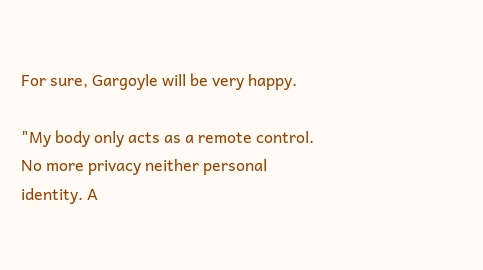For sure, Gargoyle will be very happy.

"My body only acts as a remote control. No more privacy neither personal identity. A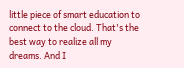little piece of smart education to connect to the cloud. That's the best way to realize all my dreams. And I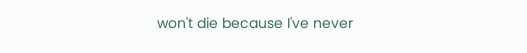won't die because I've never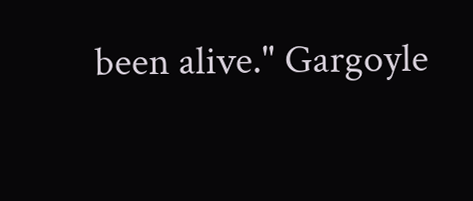been alive." Gargoyle